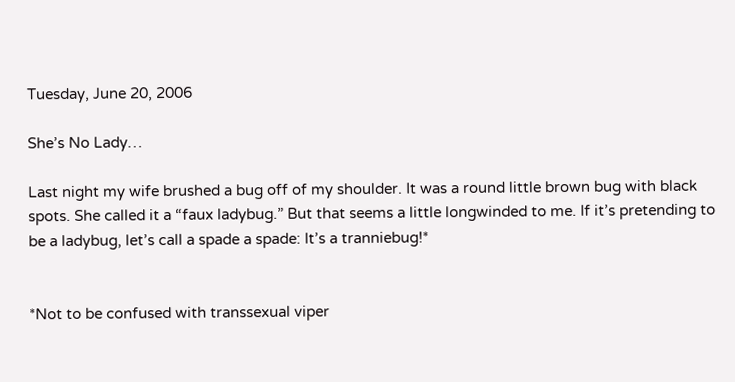Tuesday, June 20, 2006

She’s No Lady…

Last night my wife brushed a bug off of my shoulder. It was a round little brown bug with black spots. She called it a “faux ladybug.” But that seems a little longwinded to me. If it’s pretending to be a ladybug, let’s call a spade a spade: It’s a tranniebug!*


*Not to be confused with transsexual viper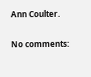Ann Coulter.

No comments: